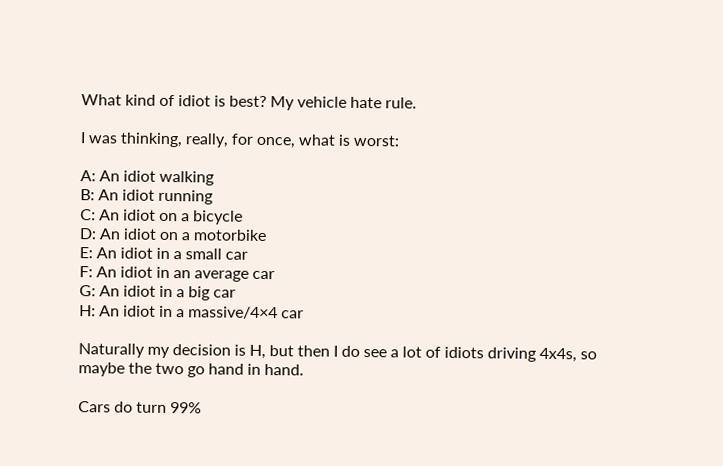What kind of idiot is best? My vehicle hate rule.

I was thinking, really, for once, what is worst:

A: An idiot walking
B: An idiot running
C: An idiot on a bicycle
D: An idiot on a motorbike
E: An idiot in a small car
F: An idiot in an average car
G: An idiot in a big car
H: An idiot in a massive/4×4 car

Naturally my decision is H, but then I do see a lot of idiots driving 4x4s, so maybe the two go hand in hand.

Cars do turn 99%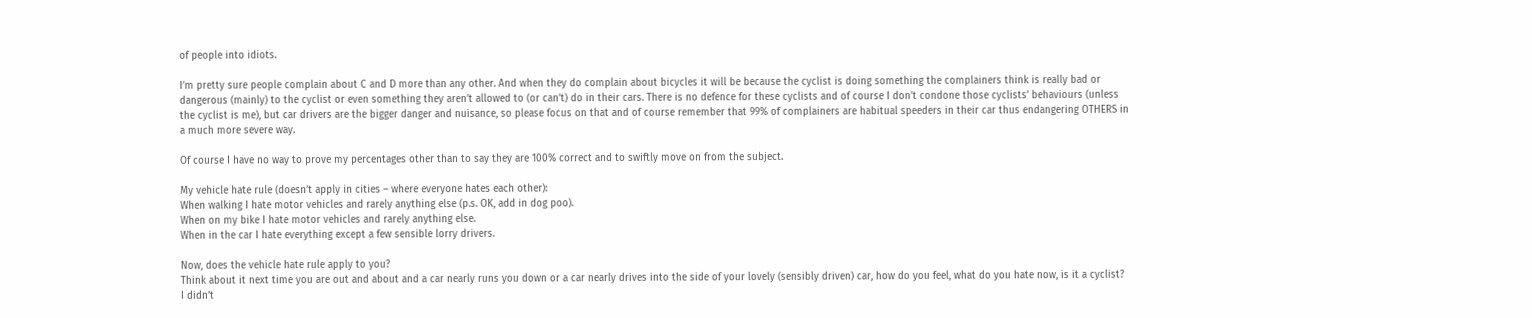of people into idiots.

I’m pretty sure people complain about C and D more than any other. And when they do complain about bicycles it will be because the cyclist is doing something the complainers think is really bad or dangerous (mainly) to the cyclist or even something they aren’t allowed to (or can’t) do in their cars. There is no defence for these cyclists and of course I don’t condone those cyclists’ behaviours (unless the cyclist is me), but car drivers are the bigger danger and nuisance, so please focus on that and of course remember that 99% of complainers are habitual speeders in their car thus endangering OTHERS in a much more severe way.

Of course I have no way to prove my percentages other than to say they are 100% correct and to swiftly move on from the subject.

My vehicle hate rule (doesn’t apply in cities – where everyone hates each other):
When walking I hate motor vehicles and rarely anything else (p.s. OK, add in dog poo).
When on my bike I hate motor vehicles and rarely anything else.
When in the car I hate everything except a few sensible lorry drivers.

Now, does the vehicle hate rule apply to you?
Think about it next time you are out and about and a car nearly runs you down or a car nearly drives into the side of your lovely (sensibly driven) car, how do you feel, what do you hate now, is it a cyclist? I didn’t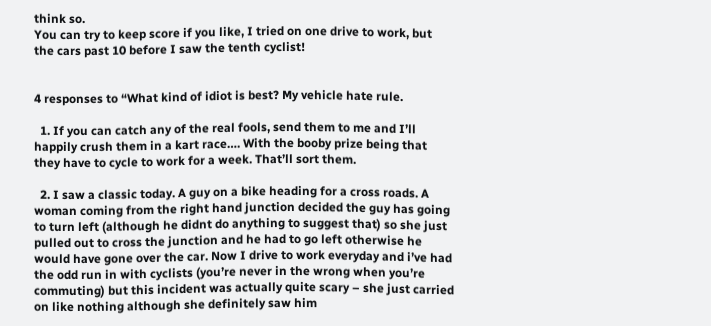think so.
You can try to keep score if you like, I tried on one drive to work, but the cars past 10 before I saw the tenth cyclist!


4 responses to “What kind of idiot is best? My vehicle hate rule.

  1. If you can catch any of the real fools, send them to me and I’ll happily crush them in a kart race…. With the booby prize being that they have to cycle to work for a week. That’ll sort them.

  2. I saw a classic today. A guy on a bike heading for a cross roads. A woman coming from the right hand junction decided the guy has going to turn left (although he didnt do anything to suggest that) so she just pulled out to cross the junction and he had to go left otherwise he would have gone over the car. Now I drive to work everyday and i’ve had the odd run in with cyclists (you’re never in the wrong when you’re commuting) but this incident was actually quite scary – she just carried on like nothing although she definitely saw him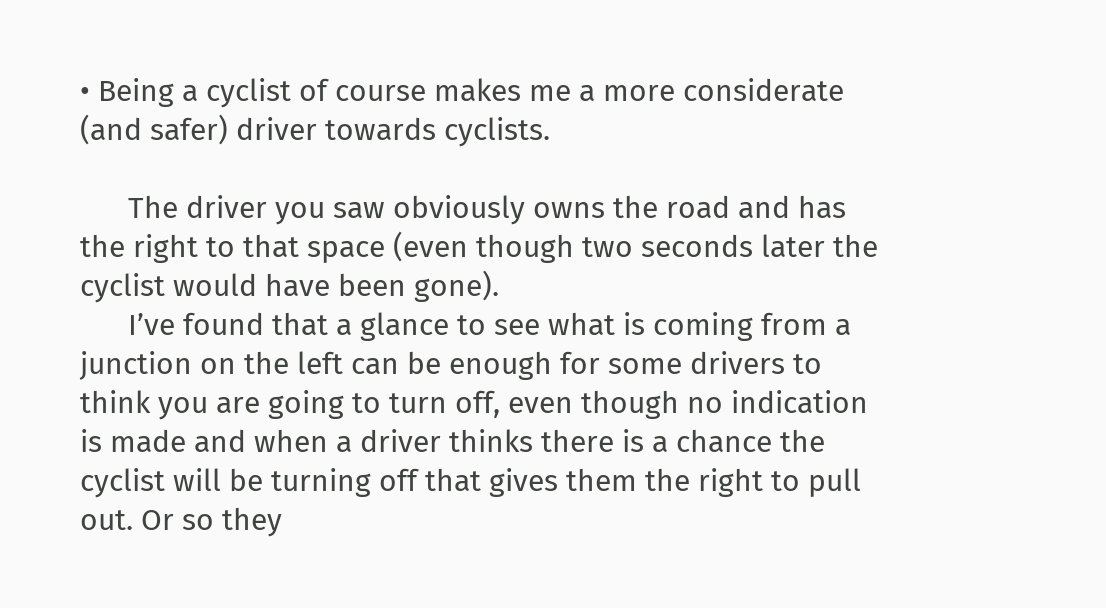• Being a cyclist of course makes me a more considerate (and safer) driver towards cyclists.

      The driver you saw obviously owns the road and has the right to that space (even though two seconds later the cyclist would have been gone).
      I’ve found that a glance to see what is coming from a junction on the left can be enough for some drivers to think you are going to turn off, even though no indication is made and when a driver thinks there is a chance the cyclist will be turning off that gives them the right to pull out. Or so they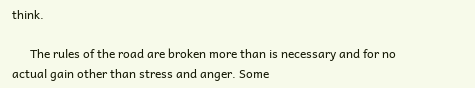think.

      The rules of the road are broken more than is necessary and for no actual gain other than stress and anger. Some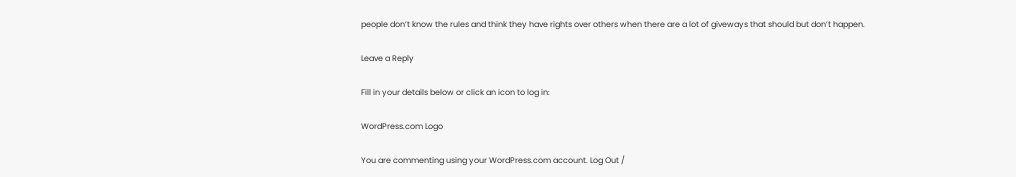people don’t know the rules and think they have rights over others when there are a lot of giveways that should but don’t happen.

Leave a Reply

Fill in your details below or click an icon to log in:

WordPress.com Logo

You are commenting using your WordPress.com account. Log Out /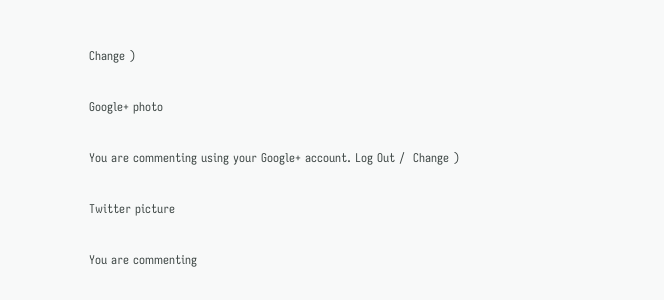Change )

Google+ photo

You are commenting using your Google+ account. Log Out /  Change )

Twitter picture

You are commenting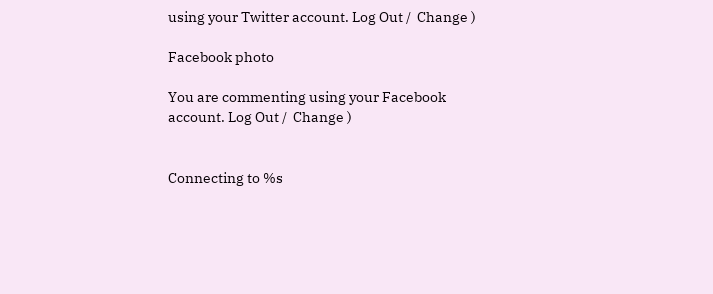using your Twitter account. Log Out /  Change )

Facebook photo

You are commenting using your Facebook account. Log Out /  Change )


Connecting to %s